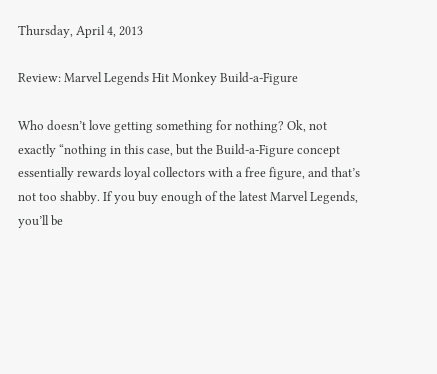Thursday, April 4, 2013

Review: Marvel Legends Hit Monkey Build-a-Figure

Who doesn’t love getting something for nothing? Ok, not exactly “nothing in this case, but the Build-a-Figure concept essentially rewards loyal collectors with a free figure, and that’s not too shabby. If you buy enough of the latest Marvel Legends, you’ll be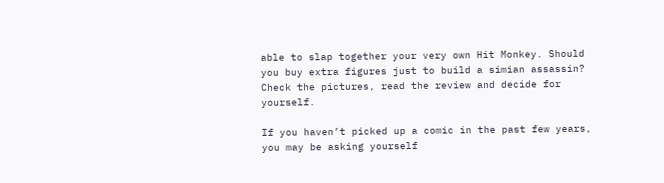able to slap together your very own Hit Monkey. Should you buy extra figures just to build a simian assassin? Check the pictures, read the review and decide for yourself.

If you haven’t picked up a comic in the past few years, you may be asking yourself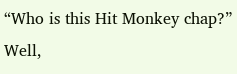“Who is this Hit Monkey chap?” Well,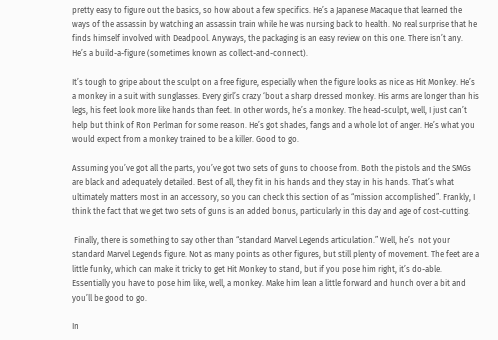pretty easy to figure out the basics, so how about a few specifics. He’s a Japanese Macaque that learned the ways of the assassin by watching an assassin train while he was nursing back to health. No real surprise that he finds himself involved with Deadpool. Anyways, the packaging is an easy review on this one. There isn’t any. He’s a build-a-figure (sometimes known as collect-and-connect).

It’s tough to gripe about the sculpt on a free figure, especially when the figure looks as nice as Hit Monkey. He’s a monkey in a suit with sunglasses. Every girl’s crazy ‘bout a sharp dressed monkey. His arms are longer than his legs, his feet look more like hands than feet. In other words, he’s a monkey. The head-sculpt, well, I just can’t help but think of Ron Perlman for some reason. He’s got shades, fangs and a whole lot of anger. He’s what you would expect from a monkey trained to be a killer. Good to go.

Assuming you’ve got all the parts, you’ve got two sets of guns to choose from. Both the pistols and the SMGs are black and adequately detailed. Best of all, they fit in his hands and they stay in his hands. That’s what ultimately matters most in an accessory, so you can check this section of as “mission accomplished”. Frankly, I think the fact that we get two sets of guns is an added bonus, particularly in this day and age of cost-cutting.

 Finally, there is something to say other than “standard Marvel Legends articulation.” Well, he’s  not your standard Marvel Legends figure. Not as many points as other figures, but still plenty of movement. The feet are a little funky, which can make it tricky to get Hit Monkey to stand, but if you pose him right, it’s do-able. Essentially you have to pose him like, well, a monkey. Make him lean a little forward and hunch over a bit and you’ll be good to go.

In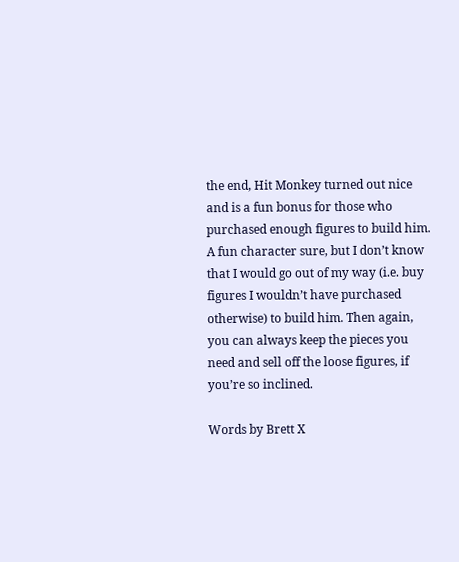the end, Hit Monkey turned out nice and is a fun bonus for those who purchased enough figures to build him. A fun character sure, but I don’t know that I would go out of my way (i.e. buy figures I wouldn’t have purchased otherwise) to build him. Then again, you can always keep the pieces you need and sell off the loose figures, if you’re so inclined.

Words by Brett X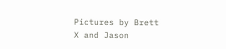Pictures by Brett X and Jason